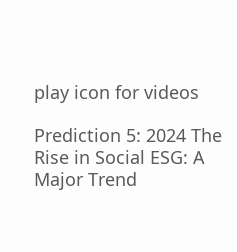play icon for videos

Prediction 5: 2024 The Rise in Social ESG: A Major Trend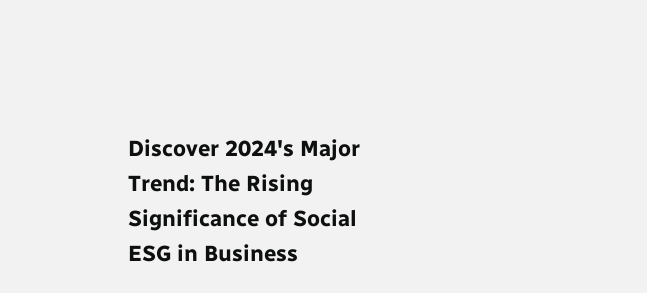Discover 2024's Major Trend: The Rising Significance of Social ESG in Business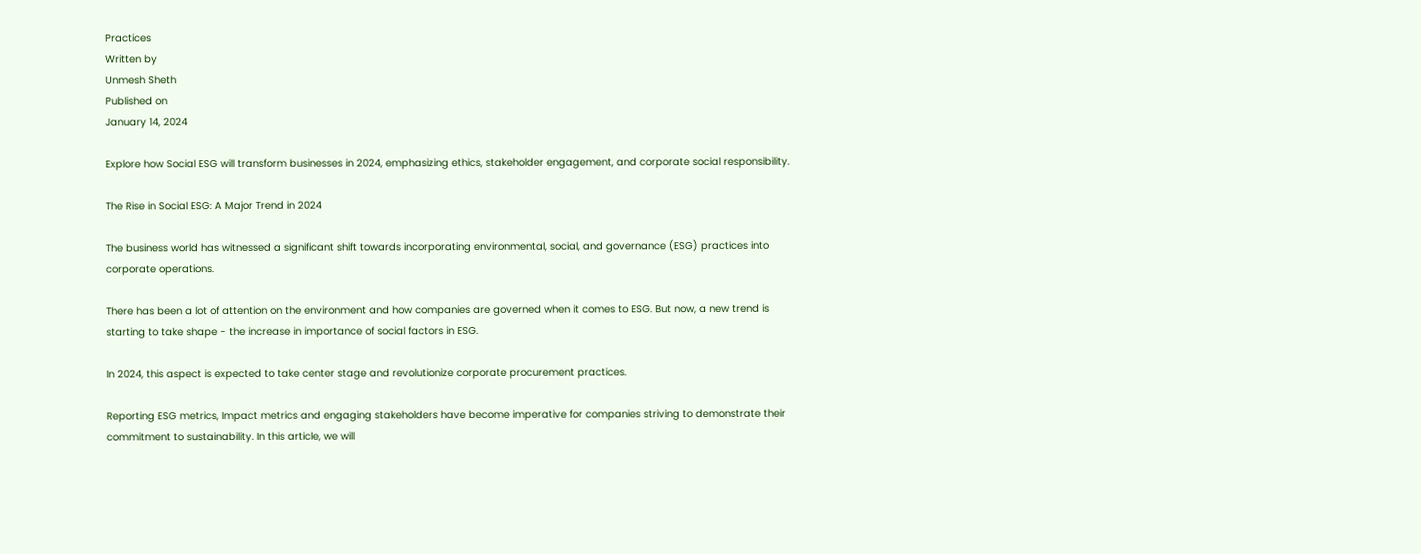Practices
Written by
Unmesh Sheth
Published on
January 14, 2024

Explore how Social ESG will transform businesses in 2024, emphasizing ethics, stakeholder engagement, and corporate social responsibility.

The Rise in Social ESG: A Major Trend in 2024

The business world has witnessed a significant shift towards incorporating environmental, social, and governance (ESG) practices into corporate operations.

There has been a lot of attention on the environment and how companies are governed when it comes to ESG. But now, a new trend is starting to take shape - the increase in importance of social factors in ESG.

In 2024, this aspect is expected to take center stage and revolutionize corporate procurement practices.

Reporting ESG metrics, Impact metrics and engaging stakeholders have become imperative for companies striving to demonstrate their commitment to sustainability. In this article, we will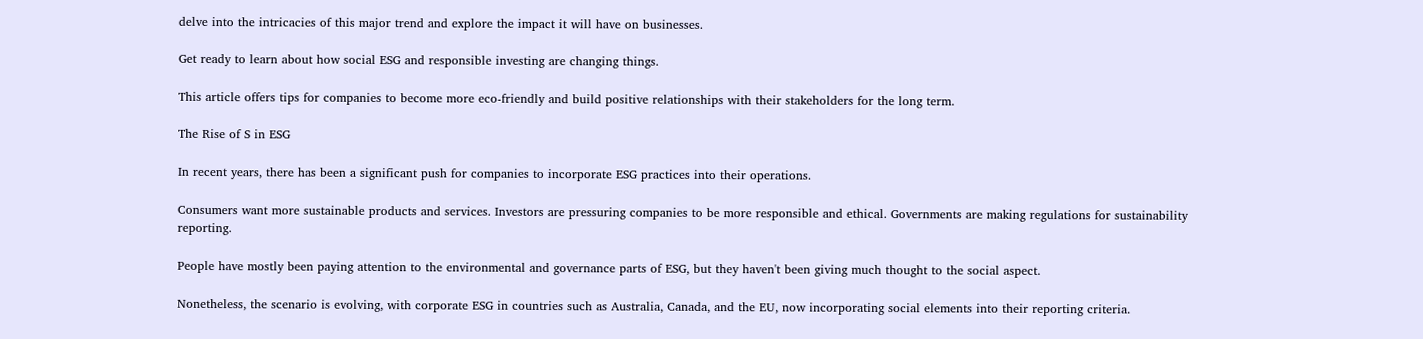delve into the intricacies of this major trend and explore the impact it will have on businesses.

Get ready to learn about how social ESG and responsible investing are changing things.

This article offers tips for companies to become more eco-friendly and build positive relationships with their stakeholders for the long term.

The Rise of S in ESG

In recent years, there has been a significant push for companies to incorporate ESG practices into their operations.

Consumers want more sustainable products and services. Investors are pressuring companies to be more responsible and ethical. Governments are making regulations for sustainability reporting.

People have mostly been paying attention to the environmental and governance parts of ESG, but they haven't been giving much thought to the social aspect.

Nonetheless, the scenario is evolving, with corporate ESG in countries such as Australia, Canada, and the EU, now incorporating social elements into their reporting criteria.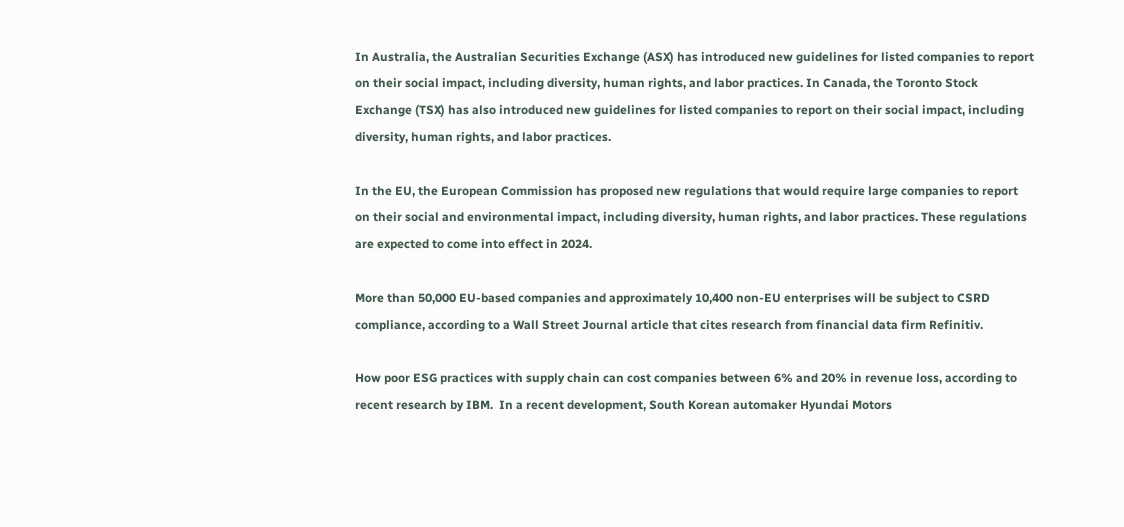In Australia, the Australian Securities Exchange (ASX) has introduced new guidelines for listed companies to report on their social impact, including diversity, human rights, and labor practices. In Canada, the Toronto Stock Exchange (TSX) has also introduced new guidelines for listed companies to report on their social impact, including diversity, human rights, and labor practices.

In the EU, the European Commission has proposed new regulations that would require large companies to report on their social and environmental impact, including diversity, human rights, and labor practices. These regulations are expected to come into effect in 2024.

More than 50,000 EU-based companies and approximately 10,400 non-EU enterprises will be subject to CSRD compliance, according to a Wall Street Journal article that cites research from financial data firm Refinitiv.

How poor ESG practices with supply chain can cost companies between 6% and 20% in revenue loss, according to recent research by IBM.  In a recent development, South Korean automaker Hyundai Motors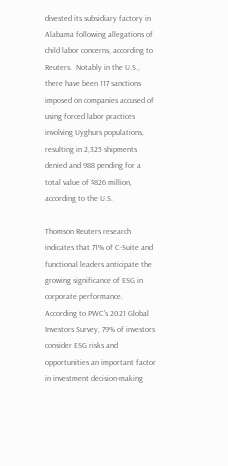divested its subsidiary factory in Alabama following allegations of child labor concerns, according to Reuters.  Notably in the U.S., there have been 117 sanctions imposed on companies accused of using forced labor practices involving Uyghurs populations, resulting in 2,325 shipments denied and 988 pending for a total value of $826 million, according to the U.S.

Thomson Reuters research indicates that 71% of C-Suite and functional leaders anticipate the growing significance of ESG in corporate performance.  According to PWC's 2021 Global Investors Survey, 79% of investors consider ESG risks and opportunities an important factor in investment decision-making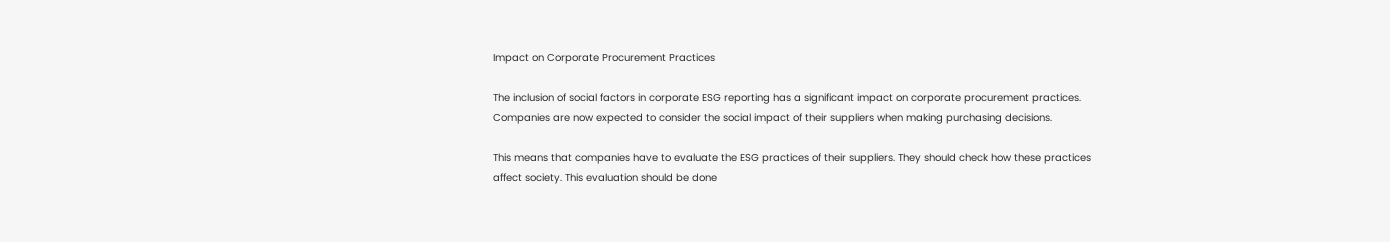Impact on Corporate Procurement Practices

The inclusion of social factors in corporate ESG reporting has a significant impact on corporate procurement practices. Companies are now expected to consider the social impact of their suppliers when making purchasing decisions.

This means that companies have to evaluate the ESG practices of their suppliers. They should check how these practices affect society. This evaluation should be done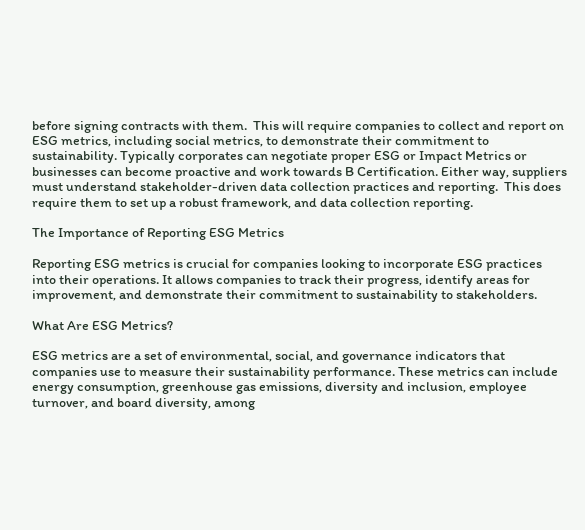before signing contracts with them.  This will require companies to collect and report on ESG metrics, including social metrics, to demonstrate their commitment to sustainability. Typically corporates can negotiate proper ESG or Impact Metrics or businesses can become proactive and work towards B Certification. Either way, suppliers must understand stakeholder-driven data collection practices and reporting.  This does require them to set up a robust framework, and data collection reporting.

The Importance of Reporting ESG Metrics

Reporting ESG metrics is crucial for companies looking to incorporate ESG practices into their operations. It allows companies to track their progress, identify areas for improvement, and demonstrate their commitment to sustainability to stakeholders.

What Are ESG Metrics?

ESG metrics are a set of environmental, social, and governance indicators that companies use to measure their sustainability performance. These metrics can include energy consumption, greenhouse gas emissions, diversity and inclusion, employee turnover, and board diversity, among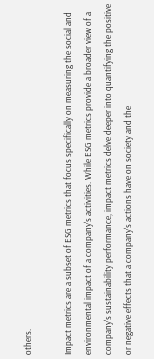others.

Impact metrics are a subset of ESG metrics that focus specifically on measuring the social and environmental impact of a company's activities. While ESG metrics provide a broader view of a company's sustainability performance, impact metrics delve deeper into quantifying the positive or negative effects that a company's actions have on society and the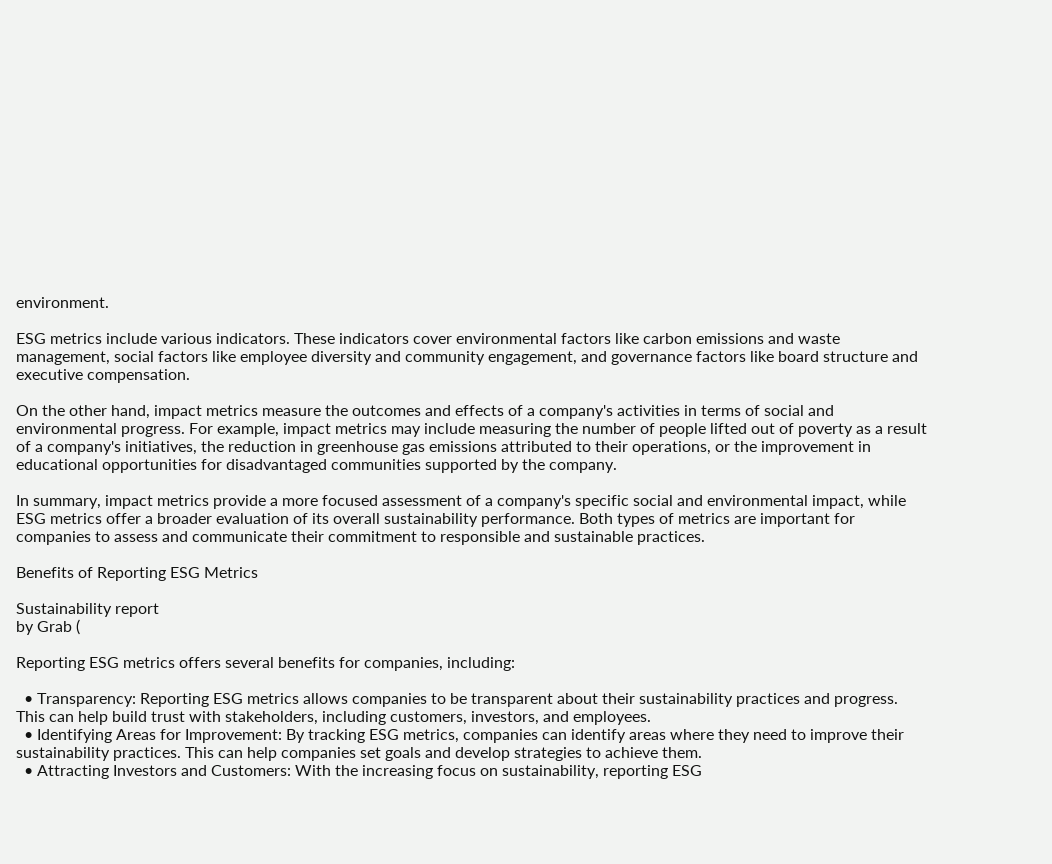environment.

ESG metrics include various indicators. These indicators cover environmental factors like carbon emissions and waste management, social factors like employee diversity and community engagement, and governance factors like board structure and executive compensation.

On the other hand, impact metrics measure the outcomes and effects of a company's activities in terms of social and environmental progress. For example, impact metrics may include measuring the number of people lifted out of poverty as a result of a company's initiatives, the reduction in greenhouse gas emissions attributed to their operations, or the improvement in educational opportunities for disadvantaged communities supported by the company.

In summary, impact metrics provide a more focused assessment of a company's specific social and environmental impact, while ESG metrics offer a broader evaluation of its overall sustainability performance. Both types of metrics are important for companies to assess and communicate their commitment to responsible and sustainable practices.

Benefits of Reporting ESG Metrics

Sustainability report
by Grab (

Reporting ESG metrics offers several benefits for companies, including:

  • Transparency: Reporting ESG metrics allows companies to be transparent about their sustainability practices and progress. This can help build trust with stakeholders, including customers, investors, and employees.
  • Identifying Areas for Improvement: By tracking ESG metrics, companies can identify areas where they need to improve their sustainability practices. This can help companies set goals and develop strategies to achieve them.
  • Attracting Investors and Customers: With the increasing focus on sustainability, reporting ESG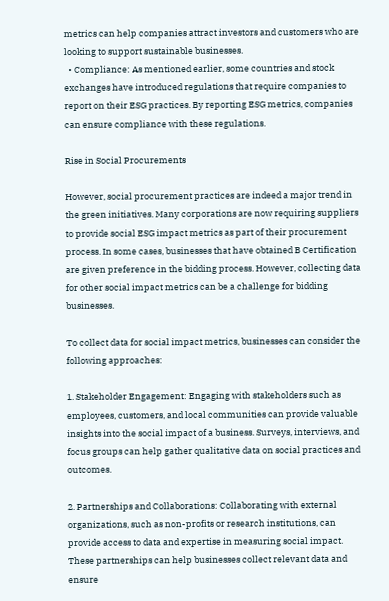metrics can help companies attract investors and customers who are looking to support sustainable businesses.
  • Compliance: As mentioned earlier, some countries and stock exchanges have introduced regulations that require companies to report on their ESG practices. By reporting ESG metrics, companies can ensure compliance with these regulations.

Rise in Social Procurements

However, social procurement practices are indeed a major trend in the green initiatives. Many corporations are now requiring suppliers to provide social ESG impact metrics as part of their procurement process. In some cases, businesses that have obtained B Certification are given preference in the bidding process. However, collecting data for other social impact metrics can be a challenge for bidding businesses.

To collect data for social impact metrics, businesses can consider the following approaches:

1. Stakeholder Engagement: Engaging with stakeholders such as employees, customers, and local communities can provide valuable insights into the social impact of a business. Surveys, interviews, and focus groups can help gather qualitative data on social practices and outcomes.

2. Partnerships and Collaborations: Collaborating with external organizations, such as non-profits or research institutions, can provide access to data and expertise in measuring social impact. These partnerships can help businesses collect relevant data and ensure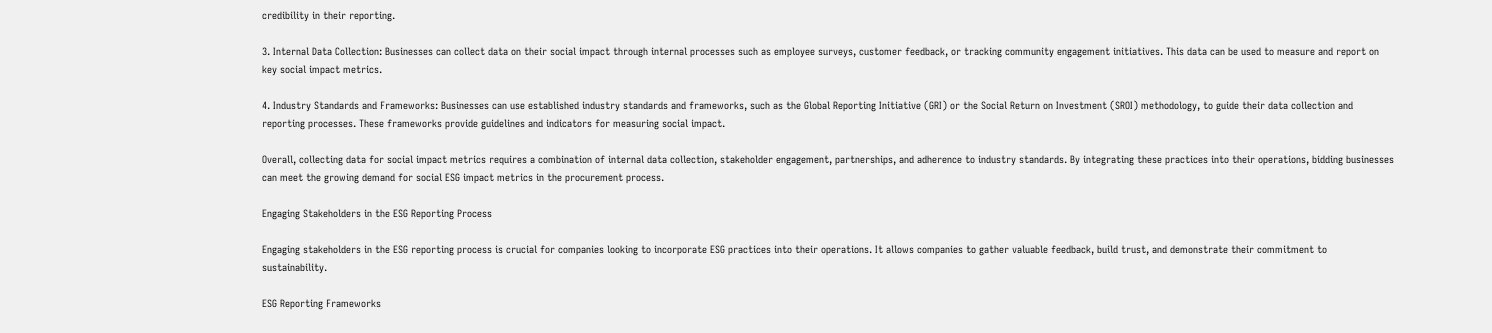credibility in their reporting.

3. Internal Data Collection: Businesses can collect data on their social impact through internal processes such as employee surveys, customer feedback, or tracking community engagement initiatives. This data can be used to measure and report on key social impact metrics.

4. Industry Standards and Frameworks: Businesses can use established industry standards and frameworks, such as the Global Reporting Initiative (GRI) or the Social Return on Investment (SROI) methodology, to guide their data collection and reporting processes. These frameworks provide guidelines and indicators for measuring social impact.

Overall, collecting data for social impact metrics requires a combination of internal data collection, stakeholder engagement, partnerships, and adherence to industry standards. By integrating these practices into their operations, bidding businesses can meet the growing demand for social ESG impact metrics in the procurement process.

Engaging Stakeholders in the ESG Reporting Process

Engaging stakeholders in the ESG reporting process is crucial for companies looking to incorporate ESG practices into their operations. It allows companies to gather valuable feedback, build trust, and demonstrate their commitment to sustainability.

ESG Reporting Frameworks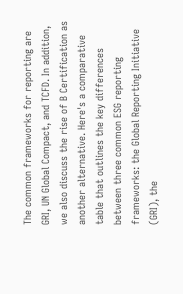The common frameworks for reporting are GRI, UN Global Compact, and TCFD. In addition, we also discuss the rise of B Certification as another alternative. Here's a comparative table that outlines the key differences between three common ESG reporting frameworks: the Global Reporting Initiative (GRI), the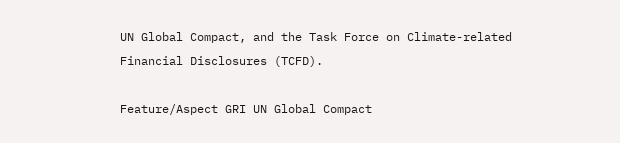UN Global Compact, and the Task Force on Climate-related Financial Disclosures (TCFD).

Feature/Aspect GRI UN Global Compact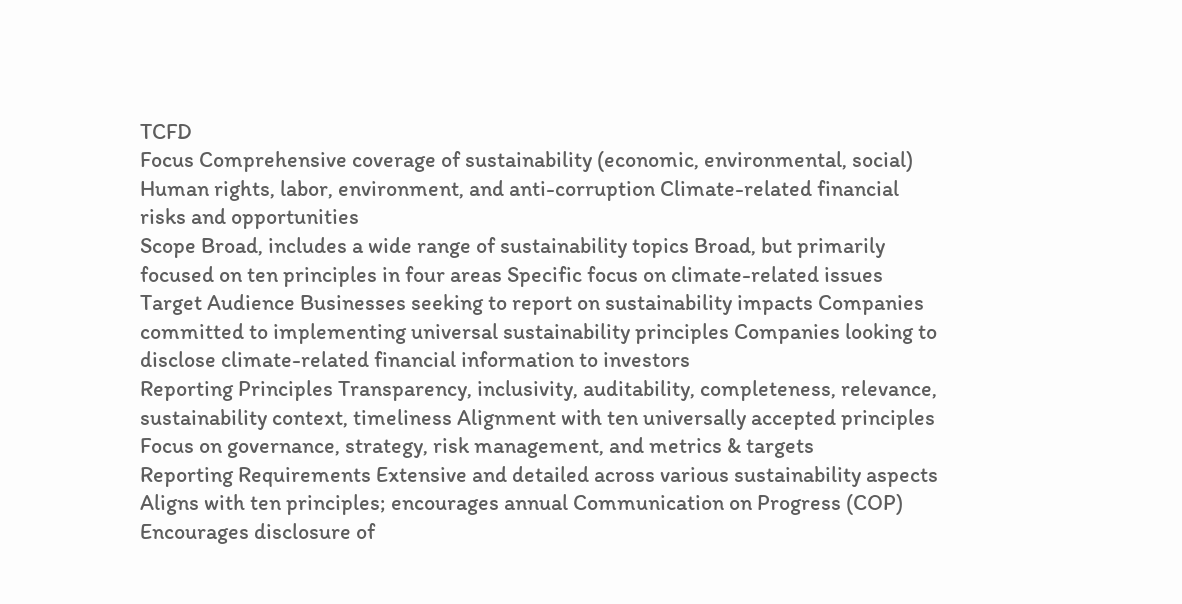TCFD
Focus Comprehensive coverage of sustainability (economic, environmental, social) Human rights, labor, environment, and anti-corruption Climate-related financial risks and opportunities
Scope Broad, includes a wide range of sustainability topics Broad, but primarily focused on ten principles in four areas Specific focus on climate-related issues
Target Audience Businesses seeking to report on sustainability impacts Companies committed to implementing universal sustainability principles Companies looking to disclose climate-related financial information to investors
Reporting Principles Transparency, inclusivity, auditability, completeness, relevance, sustainability context, timeliness Alignment with ten universally accepted principles Focus on governance, strategy, risk management, and metrics & targets
Reporting Requirements Extensive and detailed across various sustainability aspects Aligns with ten principles; encourages annual Communication on Progress (COP) Encourages disclosure of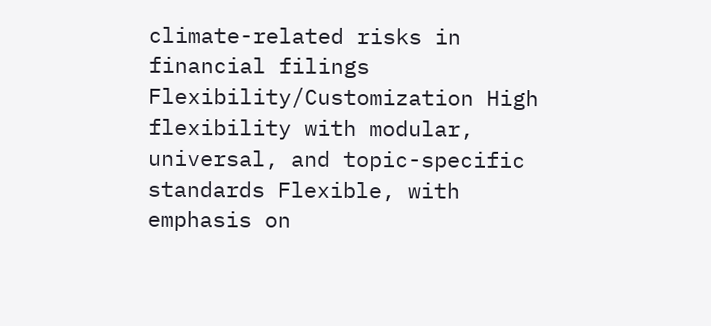climate-related risks in financial filings
Flexibility/Customization High flexibility with modular, universal, and topic-specific standards Flexible, with emphasis on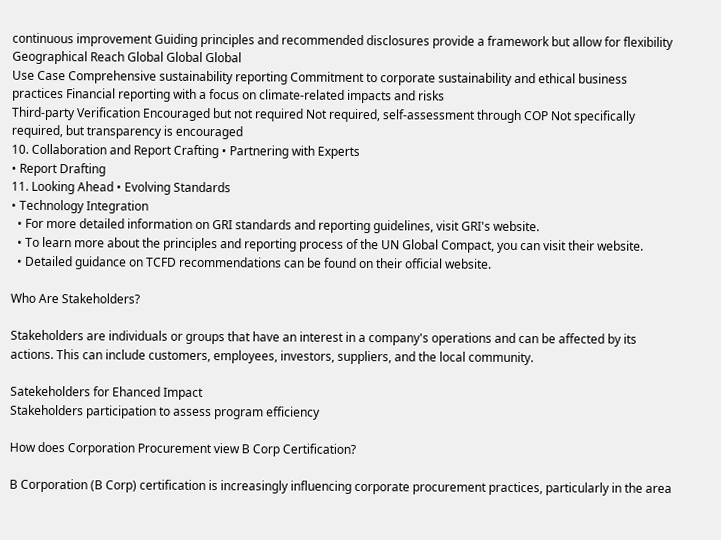continuous improvement Guiding principles and recommended disclosures provide a framework but allow for flexibility
Geographical Reach Global Global Global
Use Case Comprehensive sustainability reporting Commitment to corporate sustainability and ethical business practices Financial reporting with a focus on climate-related impacts and risks
Third-party Verification Encouraged but not required Not required, self-assessment through COP Not specifically required, but transparency is encouraged
10. Collaboration and Report Crafting • Partnering with Experts
• Report Drafting
11. Looking Ahead • Evolving Standards
• Technology Integration
  • For more detailed information on GRI standards and reporting guidelines, visit GRI's website.
  • To learn more about the principles and reporting process of the UN Global Compact, you can visit their website.
  • Detailed guidance on TCFD recommendations can be found on their official website.

Who Are Stakeholders?

Stakeholders are individuals or groups that have an interest in a company's operations and can be affected by its actions. This can include customers, employees, investors, suppliers, and the local community.

Satekeholders for Ehanced Impact
Stakeholders participation to assess program efficiency

How does Corporation Procurement view B Corp Certification?

B Corporation (B Corp) certification is increasingly influencing corporate procurement practices, particularly in the area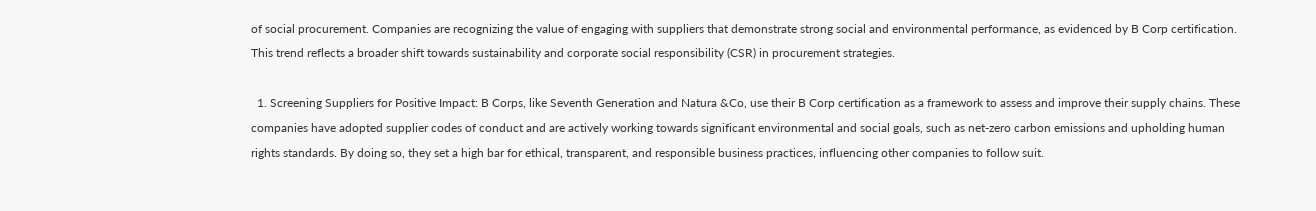of social procurement. Companies are recognizing the value of engaging with suppliers that demonstrate strong social and environmental performance, as evidenced by B Corp certification. This trend reflects a broader shift towards sustainability and corporate social responsibility (CSR) in procurement strategies.

  1. Screening Suppliers for Positive Impact: B Corps, like Seventh Generation and Natura &Co, use their B Corp certification as a framework to assess and improve their supply chains. These companies have adopted supplier codes of conduct and are actively working towards significant environmental and social goals, such as net-zero carbon emissions and upholding human rights standards. By doing so, they set a high bar for ethical, transparent, and responsible business practices, influencing other companies to follow suit.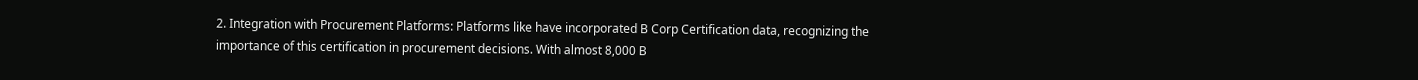2. Integration with Procurement Platforms: Platforms like have incorporated B Corp Certification data, recognizing the importance of this certification in procurement decisions. With almost 8,000 B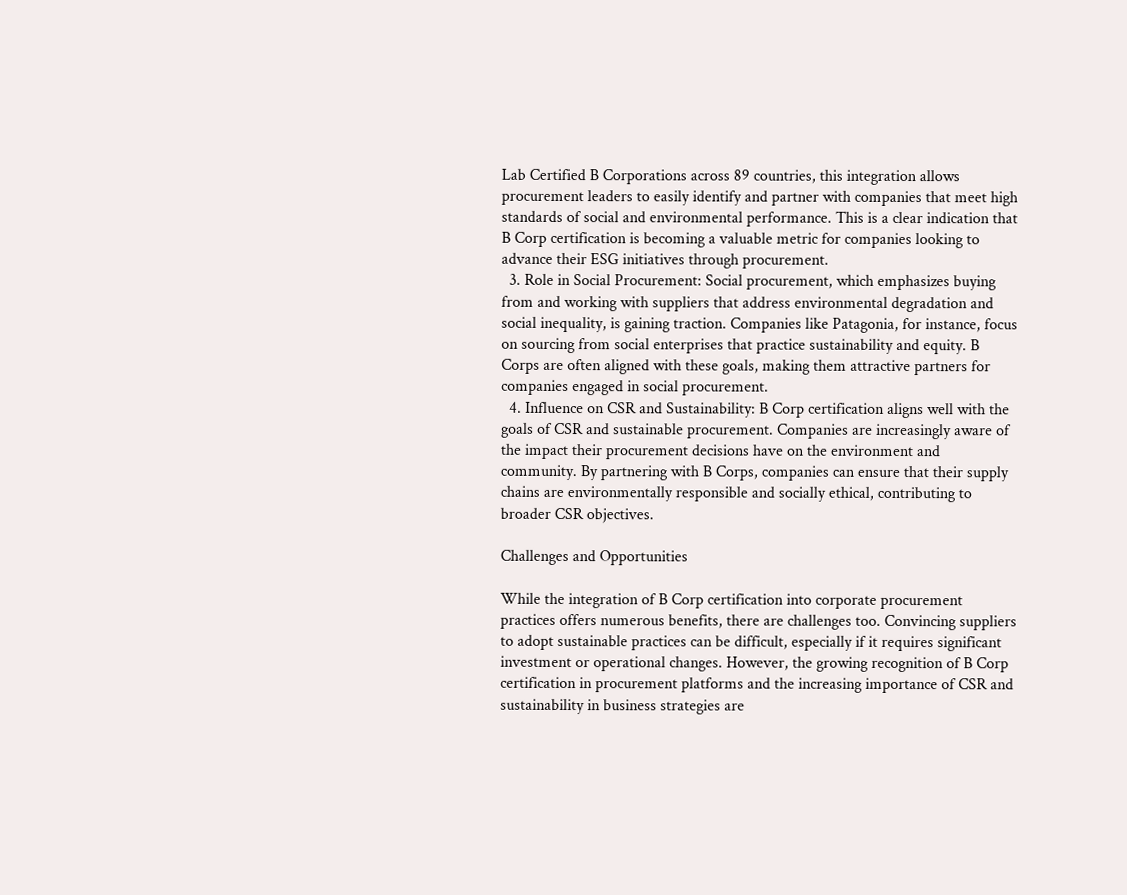Lab Certified B Corporations across 89 countries, this integration allows procurement leaders to easily identify and partner with companies that meet high standards of social and environmental performance. This is a clear indication that B Corp certification is becoming a valuable metric for companies looking to advance their ESG initiatives through procurement.
  3. Role in Social Procurement: Social procurement, which emphasizes buying from and working with suppliers that address environmental degradation and social inequality, is gaining traction. Companies like Patagonia, for instance, focus on sourcing from social enterprises that practice sustainability and equity. B Corps are often aligned with these goals, making them attractive partners for companies engaged in social procurement.
  4. Influence on CSR and Sustainability: B Corp certification aligns well with the goals of CSR and sustainable procurement. Companies are increasingly aware of the impact their procurement decisions have on the environment and community. By partnering with B Corps, companies can ensure that their supply chains are environmentally responsible and socially ethical, contributing to broader CSR objectives.

Challenges and Opportunities

While the integration of B Corp certification into corporate procurement practices offers numerous benefits, there are challenges too. Convincing suppliers to adopt sustainable practices can be difficult, especially if it requires significant investment or operational changes. However, the growing recognition of B Corp certification in procurement platforms and the increasing importance of CSR and sustainability in business strategies are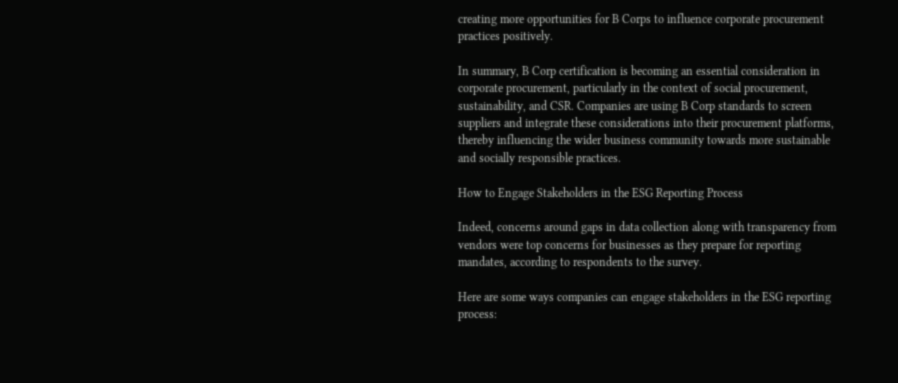creating more opportunities for B Corps to influence corporate procurement practices positively.

In summary, B Corp certification is becoming an essential consideration in corporate procurement, particularly in the context of social procurement, sustainability, and CSR. Companies are using B Corp standards to screen suppliers and integrate these considerations into their procurement platforms, thereby influencing the wider business community towards more sustainable and socially responsible practices.

How to Engage Stakeholders in the ESG Reporting Process

Indeed, concerns around gaps in data collection along with transparency from vendors were top concerns for businesses as they prepare for reporting mandates, according to respondents to the survey.

Here are some ways companies can engage stakeholders in the ESG reporting process: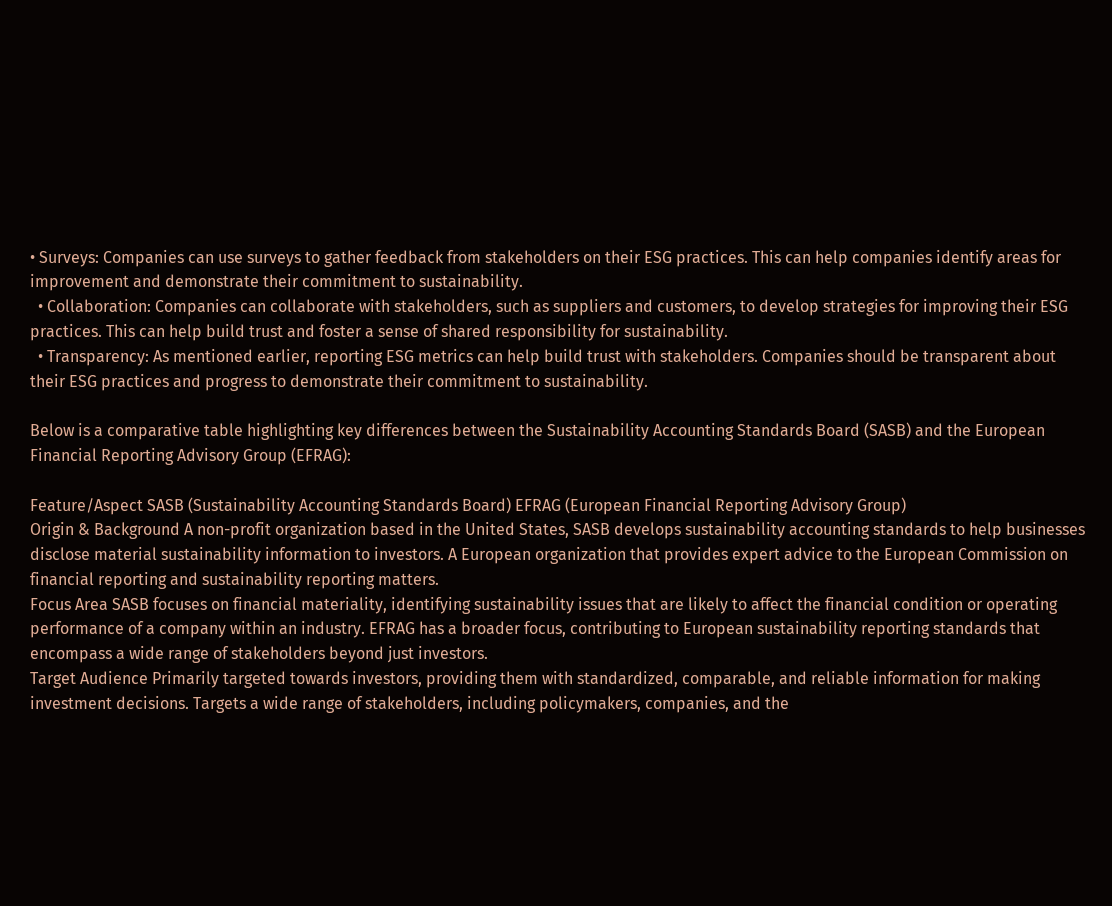• Surveys: Companies can use surveys to gather feedback from stakeholders on their ESG practices. This can help companies identify areas for improvement and demonstrate their commitment to sustainability.
  • Collaboration: Companies can collaborate with stakeholders, such as suppliers and customers, to develop strategies for improving their ESG practices. This can help build trust and foster a sense of shared responsibility for sustainability.
  • Transparency: As mentioned earlier, reporting ESG metrics can help build trust with stakeholders. Companies should be transparent about their ESG practices and progress to demonstrate their commitment to sustainability.

Below is a comparative table highlighting key differences between the Sustainability Accounting Standards Board (SASB) and the European Financial Reporting Advisory Group (EFRAG):

Feature/Aspect SASB (Sustainability Accounting Standards Board) EFRAG (European Financial Reporting Advisory Group)
Origin & Background A non-profit organization based in the United States, SASB develops sustainability accounting standards to help businesses disclose material sustainability information to investors. A European organization that provides expert advice to the European Commission on financial reporting and sustainability reporting matters.
Focus Area SASB focuses on financial materiality, identifying sustainability issues that are likely to affect the financial condition or operating performance of a company within an industry. EFRAG has a broader focus, contributing to European sustainability reporting standards that encompass a wide range of stakeholders beyond just investors.
Target Audience Primarily targeted towards investors, providing them with standardized, comparable, and reliable information for making investment decisions. Targets a wide range of stakeholders, including policymakers, companies, and the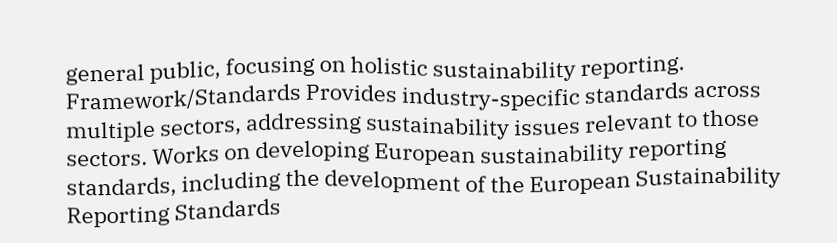general public, focusing on holistic sustainability reporting.
Framework/Standards Provides industry-specific standards across multiple sectors, addressing sustainability issues relevant to those sectors. Works on developing European sustainability reporting standards, including the development of the European Sustainability Reporting Standards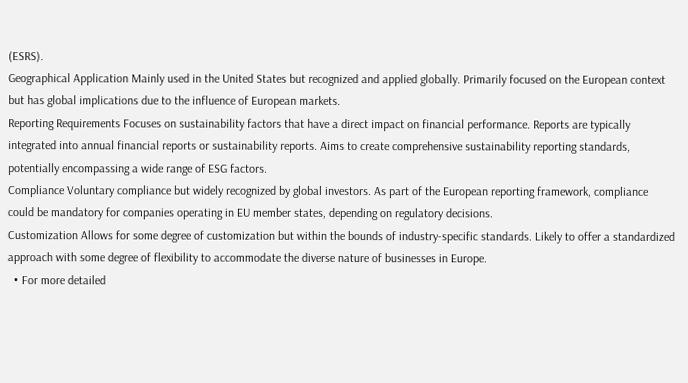(ESRS).
Geographical Application Mainly used in the United States but recognized and applied globally. Primarily focused on the European context but has global implications due to the influence of European markets.
Reporting Requirements Focuses on sustainability factors that have a direct impact on financial performance. Reports are typically integrated into annual financial reports or sustainability reports. Aims to create comprehensive sustainability reporting standards, potentially encompassing a wide range of ESG factors.
Compliance Voluntary compliance but widely recognized by global investors. As part of the European reporting framework, compliance could be mandatory for companies operating in EU member states, depending on regulatory decisions.
Customization Allows for some degree of customization but within the bounds of industry-specific standards. Likely to offer a standardized approach with some degree of flexibility to accommodate the diverse nature of businesses in Europe.
  • For more detailed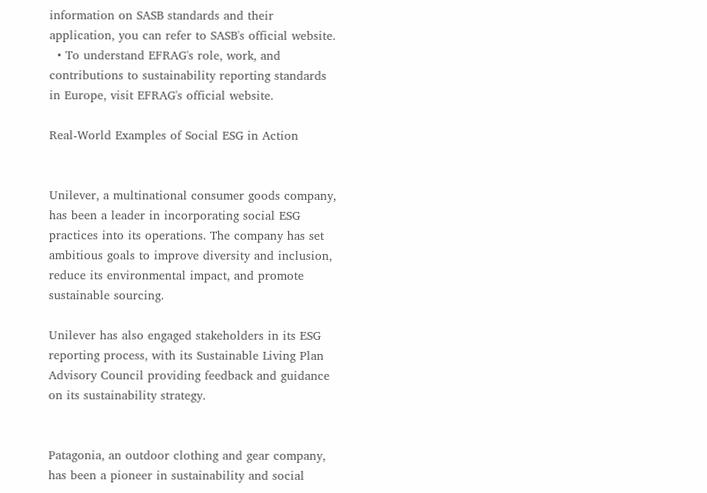information on SASB standards and their application, you can refer to SASB's official website.
  • To understand EFRAG's role, work, and contributions to sustainability reporting standards in Europe, visit EFRAG's official website.

Real-World Examples of Social ESG in Action


Unilever, a multinational consumer goods company, has been a leader in incorporating social ESG practices into its operations. The company has set ambitious goals to improve diversity and inclusion, reduce its environmental impact, and promote sustainable sourcing.

Unilever has also engaged stakeholders in its ESG reporting process, with its Sustainable Living Plan Advisory Council providing feedback and guidance on its sustainability strategy.


Patagonia, an outdoor clothing and gear company, has been a pioneer in sustainability and social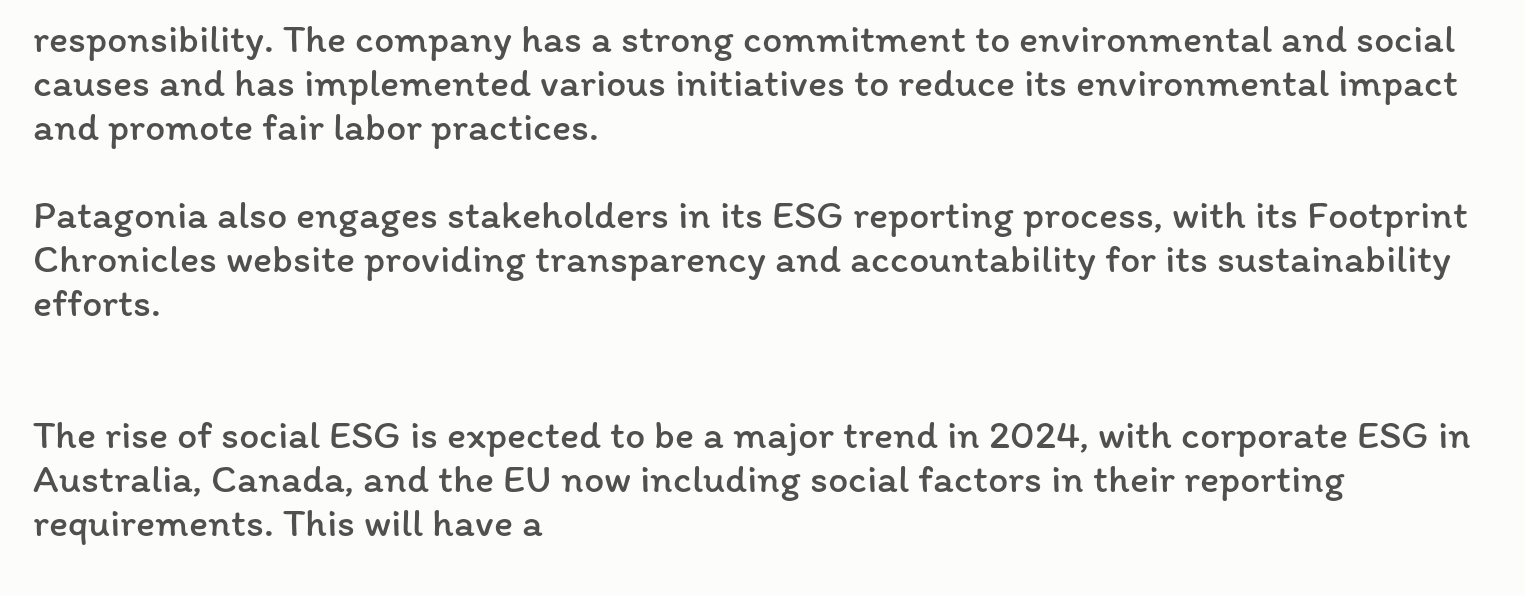responsibility. The company has a strong commitment to environmental and social causes and has implemented various initiatives to reduce its environmental impact and promote fair labor practices.

Patagonia also engages stakeholders in its ESG reporting process, with its Footprint Chronicles website providing transparency and accountability for its sustainability efforts.


The rise of social ESG is expected to be a major trend in 2024, with corporate ESG in Australia, Canada, and the EU now including social factors in their reporting requirements. This will have a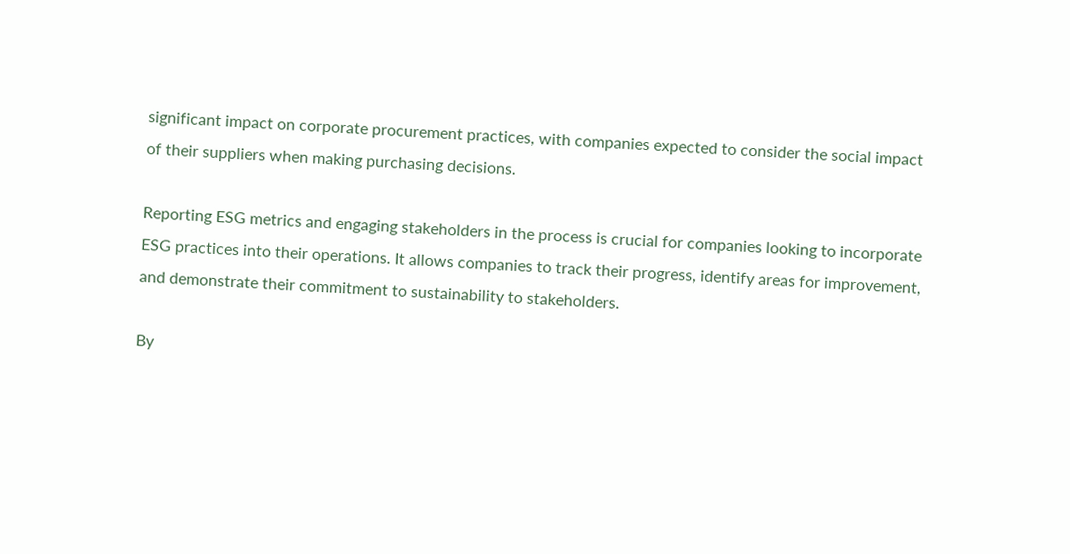significant impact on corporate procurement practices, with companies expected to consider the social impact of their suppliers when making purchasing decisions.

Reporting ESG metrics and engaging stakeholders in the process is crucial for companies looking to incorporate ESG practices into their operations. It allows companies to track their progress, identify areas for improvement, and demonstrate their commitment to sustainability to stakeholders.

By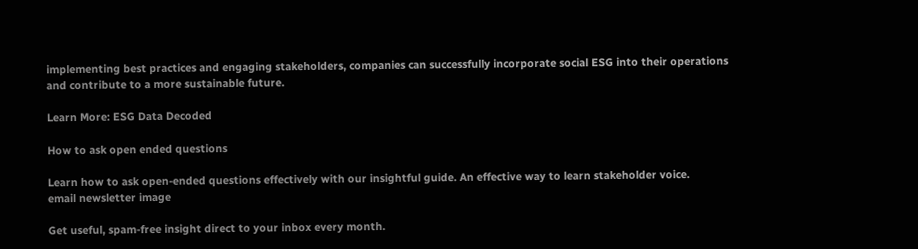implementing best practices and engaging stakeholders, companies can successfully incorporate social ESG into their operations and contribute to a more sustainable future.

Learn More: ESG Data Decoded

How to ask open ended questions

Learn how to ask open-ended questions effectively with our insightful guide. An effective way to learn stakeholder voice.
email newsletter image

Get useful, spam-free insight direct to your inbox every month.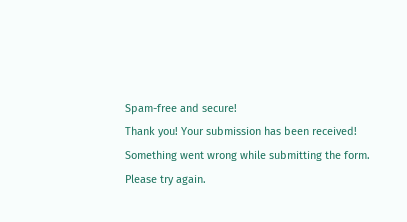Spam-free and secure!
Thank you! Your submission has been received!
Something went wrong while submitting the form.
Please try again.